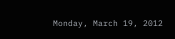Monday, March 19, 2012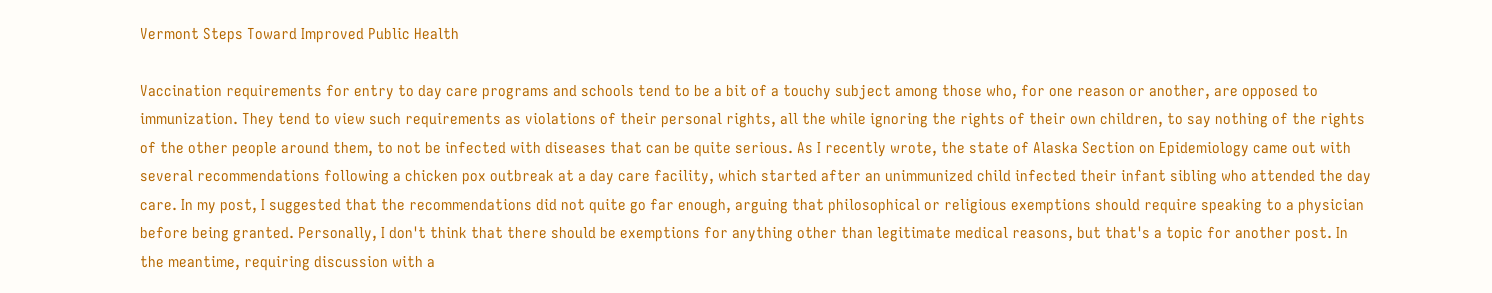Vermont Steps Toward Improved Public Health

Vaccination requirements for entry to day care programs and schools tend to be a bit of a touchy subject among those who, for one reason or another, are opposed to immunization. They tend to view such requirements as violations of their personal rights, all the while ignoring the rights of their own children, to say nothing of the rights of the other people around them, to not be infected with diseases that can be quite serious. As I recently wrote, the state of Alaska Section on Epidemiology came out with several recommendations following a chicken pox outbreak at a day care facility, which started after an unimmunized child infected their infant sibling who attended the day care. In my post, I suggested that the recommendations did not quite go far enough, arguing that philosophical or religious exemptions should require speaking to a physician before being granted. Personally, I don't think that there should be exemptions for anything other than legitimate medical reasons, but that's a topic for another post. In the meantime, requiring discussion with a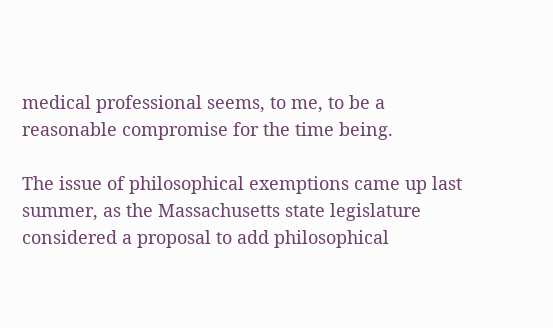medical professional seems, to me, to be a reasonable compromise for the time being.

The issue of philosophical exemptions came up last summer, as the Massachusetts state legislature considered a proposal to add philosophical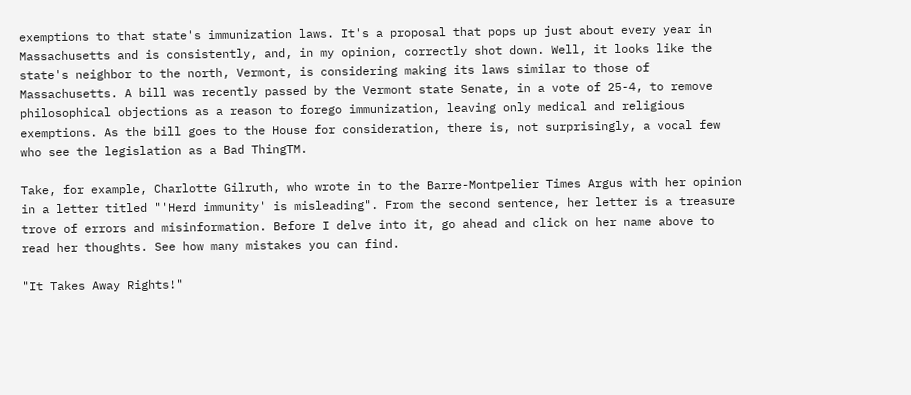exemptions to that state's immunization laws. It's a proposal that pops up just about every year in Massachusetts and is consistently, and, in my opinion, correctly shot down. Well, it looks like the state's neighbor to the north, Vermont, is considering making its laws similar to those of Massachusetts. A bill was recently passed by the Vermont state Senate, in a vote of 25-4, to remove philosophical objections as a reason to forego immunization, leaving only medical and religious exemptions. As the bill goes to the House for consideration, there is, not surprisingly, a vocal few who see the legislation as a Bad ThingTM.

Take, for example, Charlotte Gilruth, who wrote in to the Barre-Montpelier Times Argus with her opinion in a letter titled "'Herd immunity' is misleading". From the second sentence, her letter is a treasure trove of errors and misinformation. Before I delve into it, go ahead and click on her name above to read her thoughts. See how many mistakes you can find.

"It Takes Away Rights!"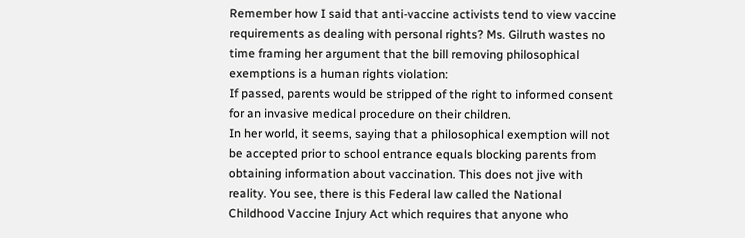Remember how I said that anti-vaccine activists tend to view vaccine requirements as dealing with personal rights? Ms. Gilruth wastes no time framing her argument that the bill removing philosophical exemptions is a human rights violation:
If passed, parents would be stripped of the right to informed consent for an invasive medical procedure on their children.
In her world, it seems, saying that a philosophical exemption will not be accepted prior to school entrance equals blocking parents from obtaining information about vaccination. This does not jive with reality. You see, there is this Federal law called the National Childhood Vaccine Injury Act which requires that anyone who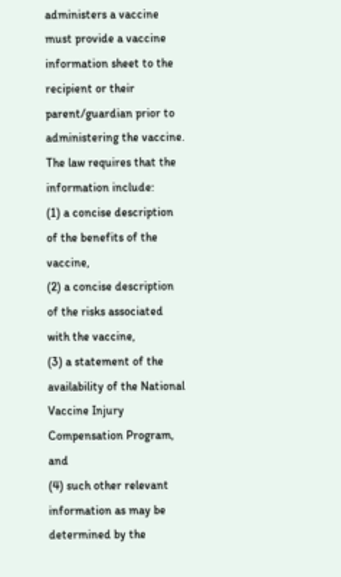administers a vaccine must provide a vaccine information sheet to the recipient or their parent/guardian prior to administering the vaccine. The law requires that the information include:
(1) a concise description of the benefits of the vaccine,
(2) a concise description of the risks associated with the vaccine,
(3) a statement of the availability of the National Vaccine Injury Compensation Program, and
(4) such other relevant information as may be determined by the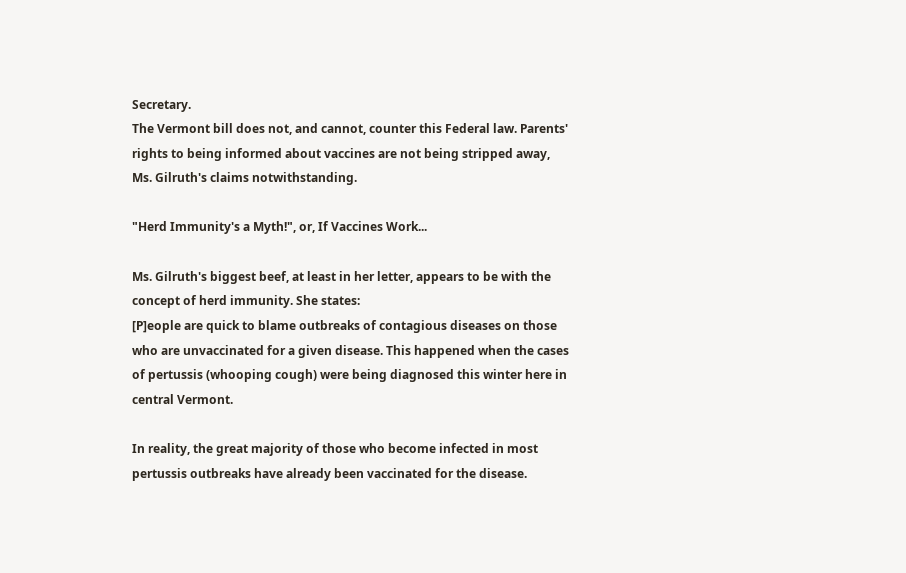Secretary.
The Vermont bill does not, and cannot, counter this Federal law. Parents' rights to being informed about vaccines are not being stripped away, Ms. Gilruth's claims notwithstanding.

"Herd Immunity's a Myth!", or, If Vaccines Work...

Ms. Gilruth's biggest beef, at least in her letter, appears to be with the concept of herd immunity. She states:
[P]eople are quick to blame outbreaks of contagious diseases on those who are unvaccinated for a given disease. This happened when the cases of pertussis (whooping cough) were being diagnosed this winter here in central Vermont.

In reality, the great majority of those who become infected in most pertussis outbreaks have already been vaccinated for the disease.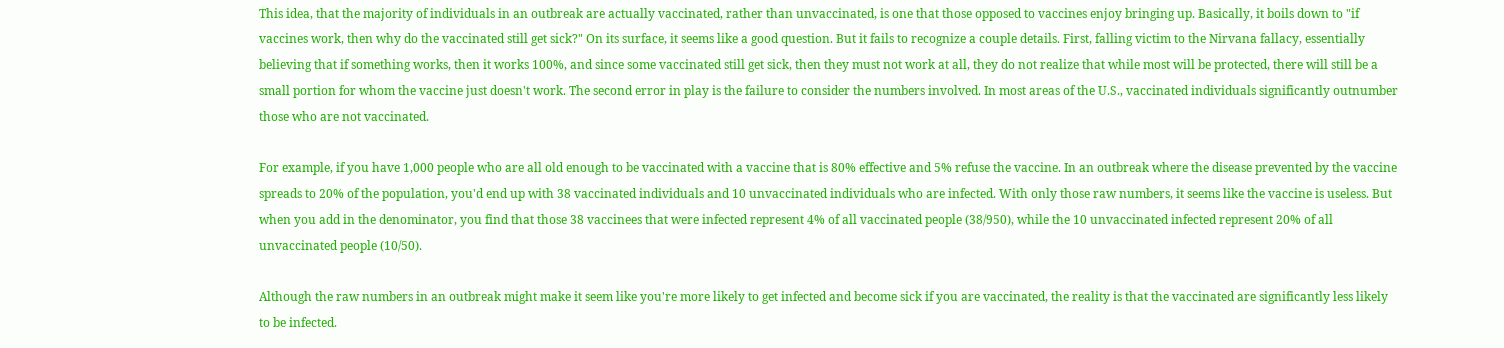This idea, that the majority of individuals in an outbreak are actually vaccinated, rather than unvaccinated, is one that those opposed to vaccines enjoy bringing up. Basically, it boils down to "if vaccines work, then why do the vaccinated still get sick?" On its surface, it seems like a good question. But it fails to recognize a couple details. First, falling victim to the Nirvana fallacy, essentially believing that if something works, then it works 100%, and since some vaccinated still get sick, then they must not work at all, they do not realize that while most will be protected, there will still be a small portion for whom the vaccine just doesn't work. The second error in play is the failure to consider the numbers involved. In most areas of the U.S., vaccinated individuals significantly outnumber those who are not vaccinated.

For example, if you have 1,000 people who are all old enough to be vaccinated with a vaccine that is 80% effective and 5% refuse the vaccine. In an outbreak where the disease prevented by the vaccine spreads to 20% of the population, you'd end up with 38 vaccinated individuals and 10 unvaccinated individuals who are infected. With only those raw numbers, it seems like the vaccine is useless. But when you add in the denominator, you find that those 38 vaccinees that were infected represent 4% of all vaccinated people (38/950), while the 10 unvaccinated infected represent 20% of all unvaccinated people (10/50).

Although the raw numbers in an outbreak might make it seem like you're more likely to get infected and become sick if you are vaccinated, the reality is that the vaccinated are significantly less likely to be infected.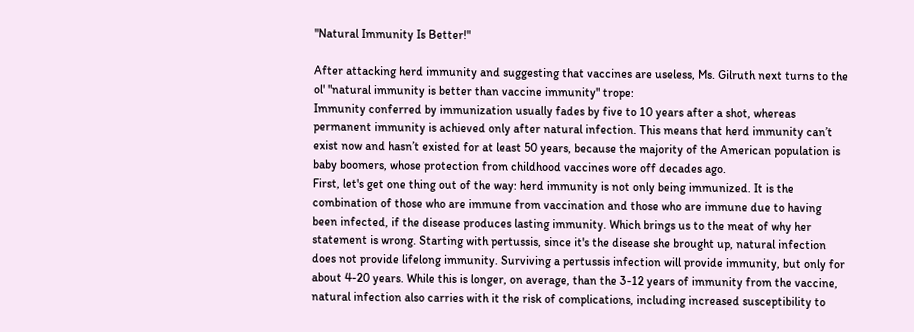"Natural Immunity Is Better!"

After attacking herd immunity and suggesting that vaccines are useless, Ms. Gilruth next turns to the ol' "natural immunity is better than vaccine immunity" trope:
Immunity conferred by immunization usually fades by five to 10 years after a shot, whereas permanent immunity is achieved only after natural infection. This means that herd immunity can’t exist now and hasn’t existed for at least 50 years, because the majority of the American population is baby boomers, whose protection from childhood vaccines wore off decades ago.
First, let's get one thing out of the way: herd immunity is not only being immunized. It is the combination of those who are immune from vaccination and those who are immune due to having been infected, if the disease produces lasting immunity. Which brings us to the meat of why her statement is wrong. Starting with pertussis, since it's the disease she brought up, natural infection does not provide lifelong immunity. Surviving a pertussis infection will provide immunity, but only for about 4-20 years. While this is longer, on average, than the 3-12 years of immunity from the vaccine, natural infection also carries with it the risk of complications, including increased susceptibility to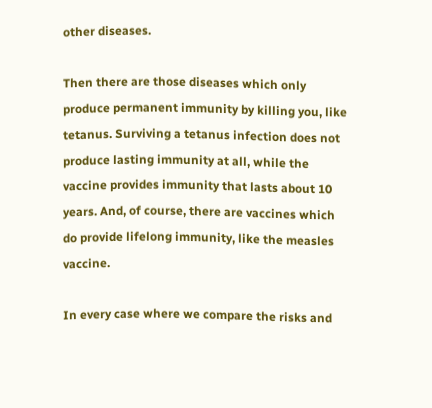other diseases.

Then there are those diseases which only produce permanent immunity by killing you, like tetanus. Surviving a tetanus infection does not produce lasting immunity at all, while the vaccine provides immunity that lasts about 10 years. And, of course, there are vaccines which do provide lifelong immunity, like the measles vaccine.

In every case where we compare the risks and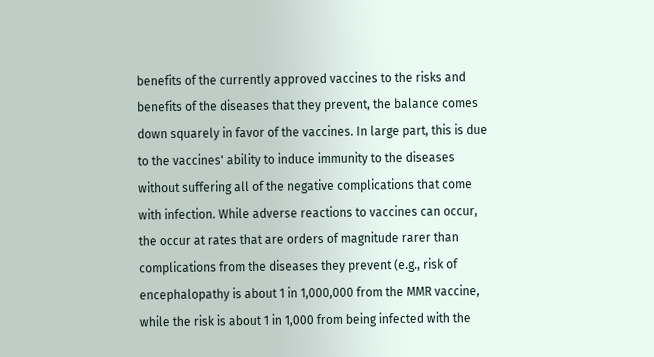benefits of the currently approved vaccines to the risks and benefits of the diseases that they prevent, the balance comes down squarely in favor of the vaccines. In large part, this is due to the vaccines' ability to induce immunity to the diseases without suffering all of the negative complications that come with infection. While adverse reactions to vaccines can occur, the occur at rates that are orders of magnitude rarer than complications from the diseases they prevent (e.g., risk of encephalopathy is about 1 in 1,000,000 from the MMR vaccine, while the risk is about 1 in 1,000 from being infected with the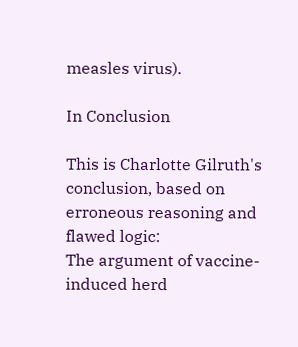measles virus).

In Conclusion

This is Charlotte Gilruth's conclusion, based on erroneous reasoning and flawed logic:
The argument of vaccine-induced herd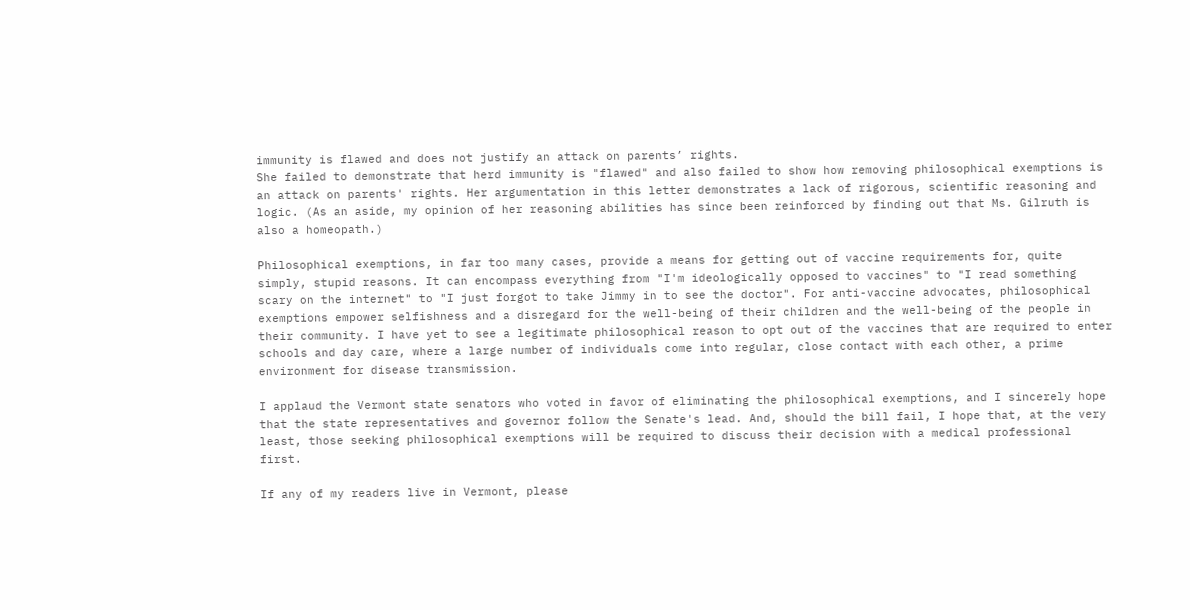immunity is flawed and does not justify an attack on parents’ rights.
She failed to demonstrate that herd immunity is "flawed" and also failed to show how removing philosophical exemptions is an attack on parents' rights. Her argumentation in this letter demonstrates a lack of rigorous, scientific reasoning and logic. (As an aside, my opinion of her reasoning abilities has since been reinforced by finding out that Ms. Gilruth is also a homeopath.)

Philosophical exemptions, in far too many cases, provide a means for getting out of vaccine requirements for, quite simply, stupid reasons. It can encompass everything from "I'm ideologically opposed to vaccines" to "I read something scary on the internet" to "I just forgot to take Jimmy in to see the doctor". For anti-vaccine advocates, philosophical exemptions empower selfishness and a disregard for the well-being of their children and the well-being of the people in their community. I have yet to see a legitimate philosophical reason to opt out of the vaccines that are required to enter schools and day care, where a large number of individuals come into regular, close contact with each other, a prime environment for disease transmission.

I applaud the Vermont state senators who voted in favor of eliminating the philosophical exemptions, and I sincerely hope that the state representatives and governor follow the Senate's lead. And, should the bill fail, I hope that, at the very least, those seeking philosophical exemptions will be required to discuss their decision with a medical professional first.

If any of my readers live in Vermont, please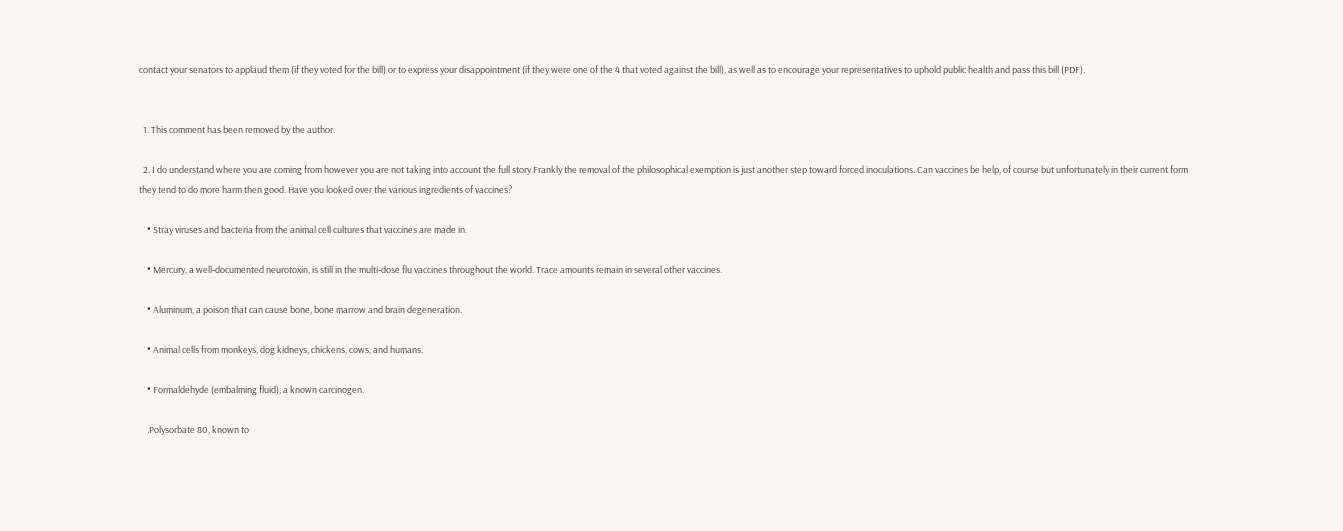contact your senators to applaud them (if they voted for the bill) or to express your disappointment (if they were one of the 4 that voted against the bill), as well as to encourage your representatives to uphold public health and pass this bill (PDF).


  1. This comment has been removed by the author.

  2. I do understand where you are coming from however you are not taking into account the full story.Frankly the removal of the philosophical exemption is just another step toward forced inoculations. Can vaccines be help, of course but unfortunately in their current form they tend to do more harm then good. Have you looked over the various ingredients of vaccines?

    • Stray viruses and bacteria from the animal cell cultures that vaccines are made in.

    • Mercury, a well‐documented neurotoxin, is still in the multi‐dose flu vaccines throughout the world. Trace amounts remain in several other vaccines.

    • Aluminum, a poison that can cause bone, bone marrow and brain degeneration.

    • Animal cells from monkeys, dog kidneys, chickens, cows, and humans.

    • Formaldehyde (embalming fluid), a known carcinogen.

    .Polysorbate 80, known to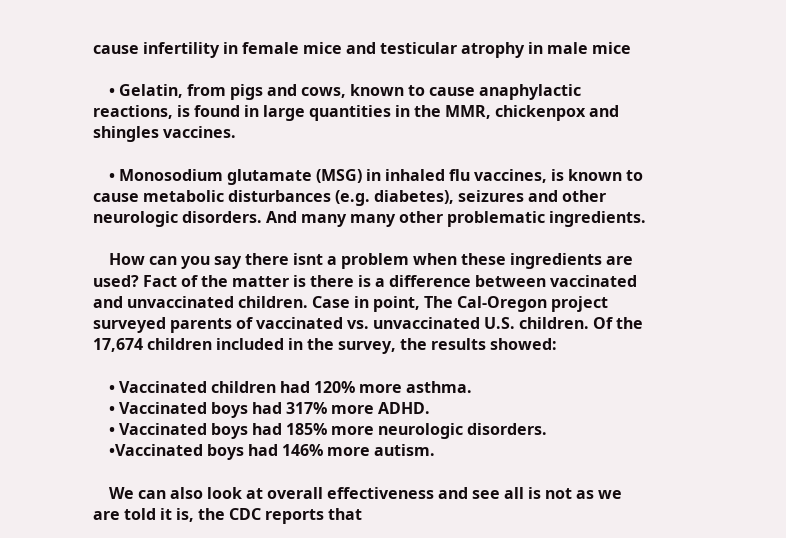cause infertility in female mice and testicular atrophy in male mice

    • Gelatin, from pigs and cows, known to cause anaphylactic reactions, is found in large quantities in the MMR, chickenpox and shingles vaccines.

    • Monosodium glutamate (MSG) in inhaled flu vaccines, is known to cause metabolic disturbances (e.g. diabetes), seizures and other neurologic disorders. And many many other problematic ingredients.

    How can you say there isnt a problem when these ingredients are used? Fact of the matter is there is a difference between vaccinated and unvaccinated children. Case in point, The Cal‐Oregon project surveyed parents of vaccinated vs. unvaccinated U.S. children. Of the 17,674 children included in the survey, the results showed:

    • Vaccinated children had 120% more asthma.
    • Vaccinated boys had 317% more ADHD.
    • Vaccinated boys had 185% more neurologic disorders.
    •Vaccinated boys had 146% more autism.

    We can also look at overall effectiveness and see all is not as we are told it is, the CDC reports that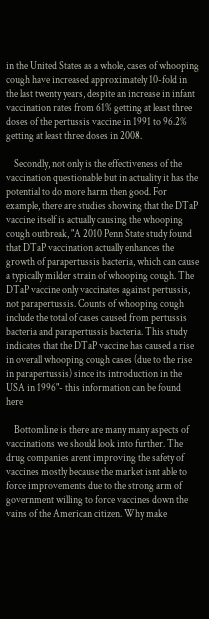in the United States as a whole, cases of whooping cough have increased approximately 10-fold in the last twenty years, despite an increase in infant vaccination rates from 61% getting at least three doses of the pertussis vaccine in 1991 to 96.2% getting at least three doses in 2008.

    Secondly, not only is the effectiveness of the vaccination questionable but in actuality it has the potential to do more harm then good. For example, there are studies showing that the DTaP vaccine itself is actually causing the whooping cough outbreak, "A 2010 Penn State study found that DTaP vaccination actually enhances the growth of parapertussis bacteria, which can cause a typically milder strain of whooping cough. The DTaP vaccine only vaccinates against pertussis, not parapertussis. Counts of whooping cough include the total of cases caused from pertussis bacteria and parapertussis bacteria. This study indicates that the DTaP vaccine has caused a rise in overall whooping cough cases (due to the rise in parapertussis) since its introduction in the USA in 1996"- this information can be found here

    Bottomline is there are many many aspects of vaccinations we should look into further. The drug companies arent improving the safety of vaccines mostly because the market isnt able to force improvements due to the strong arm of government willing to force vaccines down the vains of the American citizen. Why make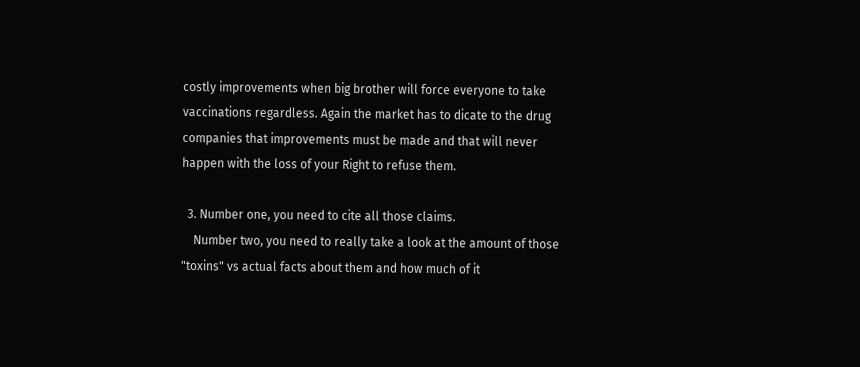costly improvements when big brother will force everyone to take vaccinations regardless. Again the market has to dicate to the drug companies that improvements must be made and that will never happen with the loss of your Right to refuse them.

  3. Number one, you need to cite all those claims.
    Number two, you need to really take a look at the amount of those "toxins" vs actual facts about them and how much of it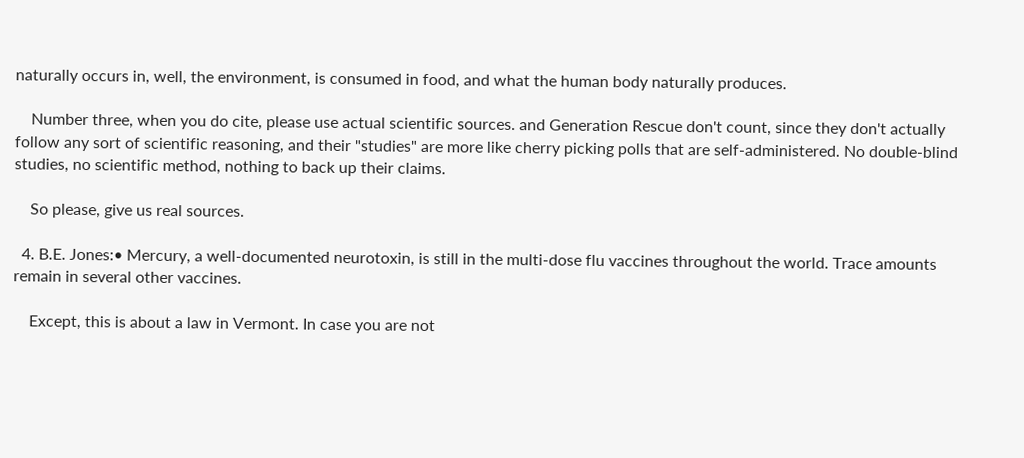naturally occurs in, well, the environment, is consumed in food, and what the human body naturally produces.

    Number three, when you do cite, please use actual scientific sources. and Generation Rescue don't count, since they don't actually follow any sort of scientific reasoning, and their "studies" are more like cherry picking polls that are self-administered. No double-blind studies, no scientific method, nothing to back up their claims.

    So please, give us real sources.

  4. B.E. Jones:• Mercury, a well‐documented neurotoxin, is still in the multi‐dose flu vaccines throughout the world. Trace amounts remain in several other vaccines.

    Except, this is about a law in Vermont. In case you are not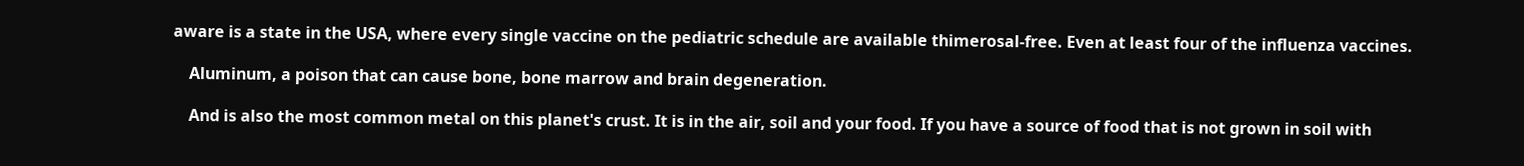aware is a state in the USA, where every single vaccine on the pediatric schedule are available thimerosal-free. Even at least four of the influenza vaccines.

    Aluminum, a poison that can cause bone, bone marrow and brain degeneration.

    And is also the most common metal on this planet's crust. It is in the air, soil and your food. If you have a source of food that is not grown in soil with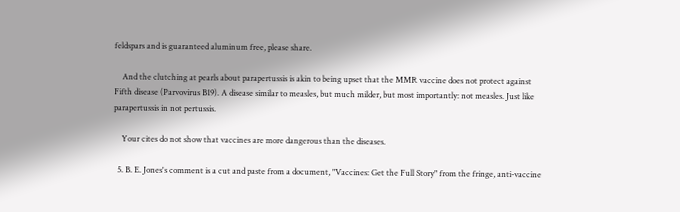feldspars and is guaranteed aluminum free, please share.

    And the clutching at pearls about parapertussis is akin to being upset that the MMR vaccine does not protect against Fifth disease (Parvovirus B19). A disease similar to measles, but much milder, but most importantly: not measles. Just like parapertussis in not pertussis.

    Your cites do not show that vaccines are more dangerous than the diseases.

  5. B. E. Jones's comment is a cut and paste from a document, "Vaccines: Get the Full Story" from the fringe, anti-vaccine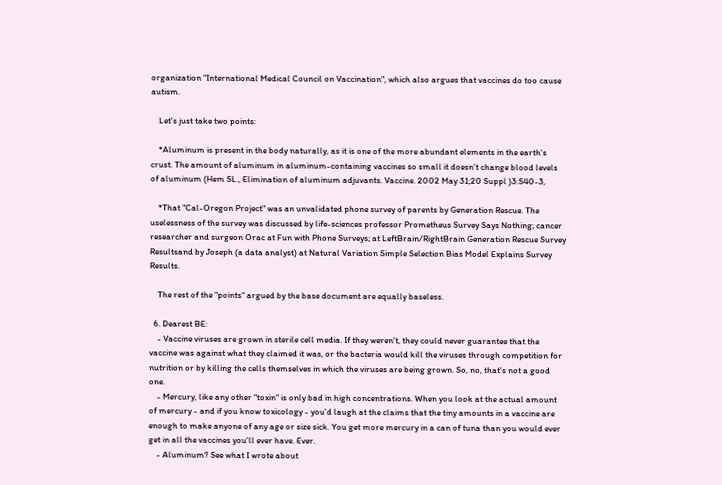organization "International Medical Council on Vaccination", which also argues that vaccines do too cause autism.

    Let's just take two points:

    *Aluminum is present in the body naturally, as it is one of the more abundant elements in the earth's crust. The amount of aluminum in aluminum-containing vaccines so small it doesn't change blood levels of aluminum (Hem SL., Elimination of aluminum adjuvants. Vaccine. 2002 May 31;20 Suppl )3:S40-3,

    *That "Cal-Oregon Project" was an unvalidated phone survey of parents by Generation Rescue. The uselessness of the survey was discussed by life-sciences professor Prometheus Survey Says Nothing; cancer researcher and surgeon Orac at Fun with Phone Surveys; at LeftBrain/RightBrain Generation Rescue Survey Resultsand by Joseph (a data analyst) at Natural Variation Simple Selection Bias Model Explains Survey Results.

    The rest of the "points" argued by the base document are equally baseless.

  6. Dearest BE:
    - Vaccine viruses are grown in sterile cell media. If they weren't, they could never guarantee that the vaccine was against what they claimed it was, or the bacteria would kill the viruses through competition for nutrition or by killing the cells themselves in which the viruses are being grown. So, no, that's not a good one.
    - Mercury, like any other "toxin" is only bad in high concentrations. When you look at the actual amount of mercury - and if you know toxicology - you'd laugh at the claims that the tiny amounts in a vaccine are enough to make anyone of any age or size sick. You get more mercury in a can of tuna than you would ever get in all the vaccines you'll ever have. Ever.
    - Aluminum? See what I wrote about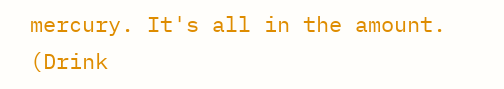mercury. It's all in the amount. (Drink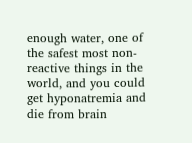enough water, one of the safest most non-reactive things in the world, and you could get hyponatremia and die from brain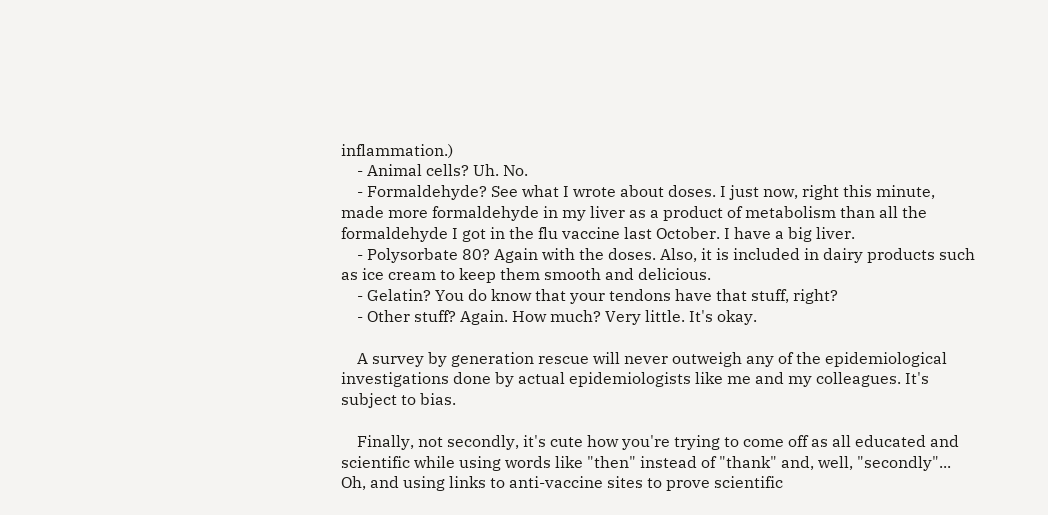inflammation.)
    - Animal cells? Uh. No.
    - Formaldehyde? See what I wrote about doses. I just now, right this minute, made more formaldehyde in my liver as a product of metabolism than all the formaldehyde I got in the flu vaccine last October. I have a big liver.
    - Polysorbate 80? Again with the doses. Also, it is included in dairy products such as ice cream to keep them smooth and delicious.
    - Gelatin? You do know that your tendons have that stuff, right?
    - Other stuff? Again. How much? Very little. It's okay.

    A survey by generation rescue will never outweigh any of the epidemiological investigations done by actual epidemiologists like me and my colleagues. It's subject to bias.

    Finally, not secondly, it's cute how you're trying to come off as all educated and scientific while using words like "then" instead of "thank" and, well, "secondly"... Oh, and using links to anti-vaccine sites to prove scientific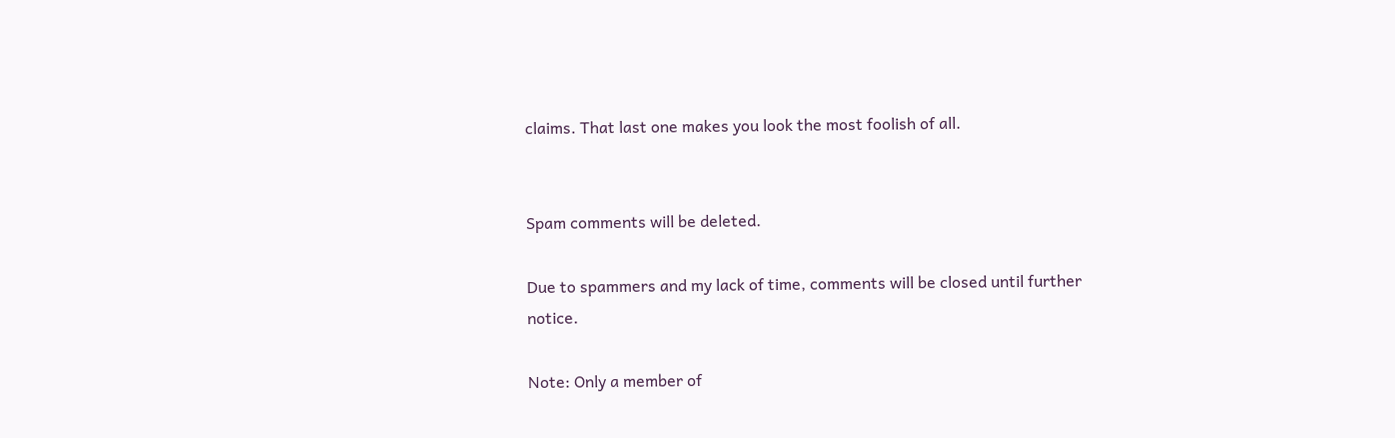claims. That last one makes you look the most foolish of all.


Spam comments will be deleted.

Due to spammers and my lack of time, comments will be closed until further notice.

Note: Only a member of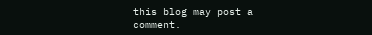this blog may post a comment.